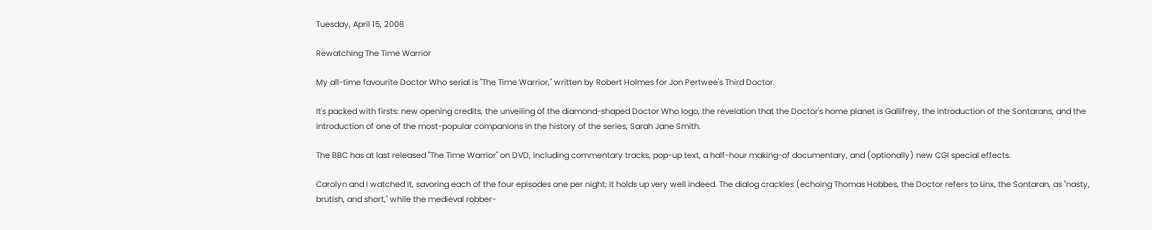Tuesday, April 15, 2008

Rewatching The Time Warrior

My all-time favourite Doctor Who serial is "The Time Warrior," written by Robert Holmes for Jon Pertwee's Third Doctor.

It's packed with firsts: new opening credits, the unveiling of the diamond-shaped Doctor Who logo, the revelation that the Doctor's home planet is Gallifrey, the introduction of the Sontarans, and the introduction of one of the most-popular companions in the history of the series, Sarah Jane Smith.

The BBC has at last released "The Time Warrior" on DVD, including commentary tracks, pop-up text, a half-hour making-of documentary, and (optionally) new CGI special effects.

Carolyn and I watched it, savoring each of the four episodes one per night; it holds up very well indeed. The dialog crackles (echoing Thomas Hobbes, the Doctor refers to Linx, the Sontaran, as "nasty, brutish, and short," while the medieval robber-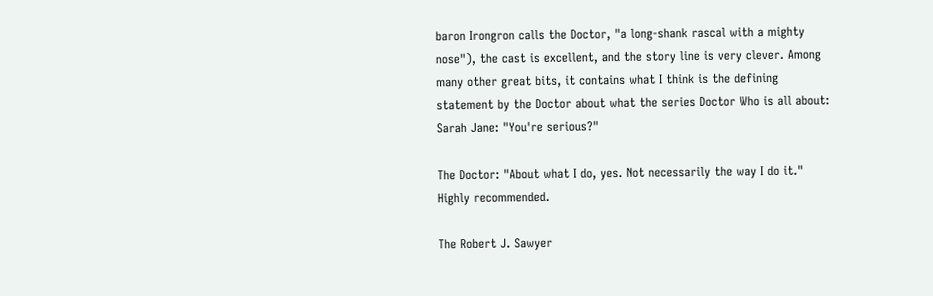baron Irongron calls the Doctor, "a long-shank rascal with a mighty nose"), the cast is excellent, and the story line is very clever. Among many other great bits, it contains what I think is the defining statement by the Doctor about what the series Doctor Who is all about:
Sarah Jane: "You're serious?"

The Doctor: "About what I do, yes. Not necessarily the way I do it."
Highly recommended.

The Robert J. Sawyer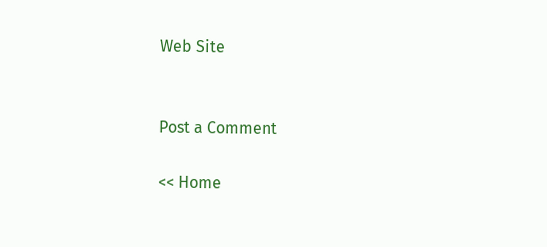Web Site


Post a Comment

<< Home